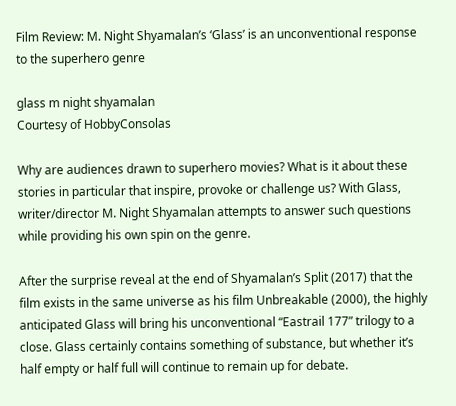Film Review: M. Night Shyamalan’s ‘Glass’ is an unconventional response to the superhero genre

glass m night shyamalan
Courtesy of HobbyConsolas

Why are audiences drawn to superhero movies? What is it about these stories in particular that inspire, provoke or challenge us? With Glass, writer/director M. Night Shyamalan attempts to answer such questions while providing his own spin on the genre.

After the surprise reveal at the end of Shyamalan’s Split (2017) that the film exists in the same universe as his film Unbreakable (2000), the highly anticipated Glass will bring his unconventional “Eastrail 177” trilogy to a close. Glass certainly contains something of substance, but whether it’s half empty or half full will continue to remain up for debate.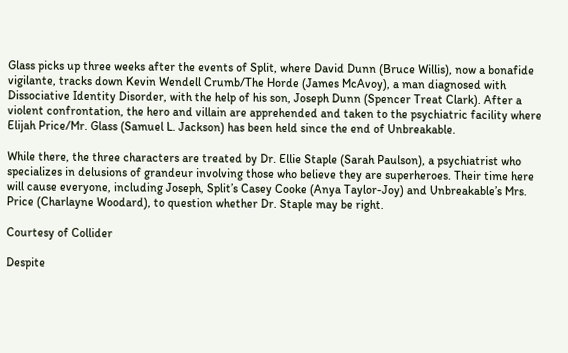Glass picks up three weeks after the events of Split, where David Dunn (Bruce Willis), now a bonafide vigilante, tracks down Kevin Wendell Crumb/The Horde (James McAvoy), a man diagnosed with Dissociative Identity Disorder, with the help of his son, Joseph Dunn (Spencer Treat Clark). After a violent confrontation, the hero and villain are apprehended and taken to the psychiatric facility where Elijah Price/Mr. Glass (Samuel L. Jackson) has been held since the end of Unbreakable.

While there, the three characters are treated by Dr. Ellie Staple (Sarah Paulson), a psychiatrist who specializes in delusions of grandeur involving those who believe they are superheroes. Their time here will cause everyone, including Joseph, Split’s Casey Cooke (Anya Taylor-Joy) and Unbreakable’s Mrs. Price (Charlayne Woodard), to question whether Dr. Staple may be right.

Courtesy of Collider

Despite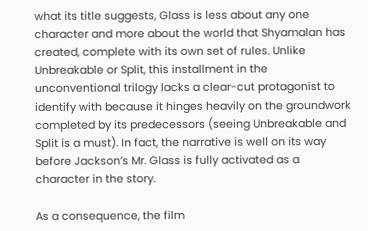what its title suggests, Glass is less about any one character and more about the world that Shyamalan has created, complete with its own set of rules. Unlike Unbreakable or Split, this installment in the unconventional trilogy lacks a clear-cut protagonist to identify with because it hinges heavily on the groundwork completed by its predecessors (seeing Unbreakable and Split is a must). In fact, the narrative is well on its way before Jackson’s Mr. Glass is fully activated as a character in the story.

As a consequence, the film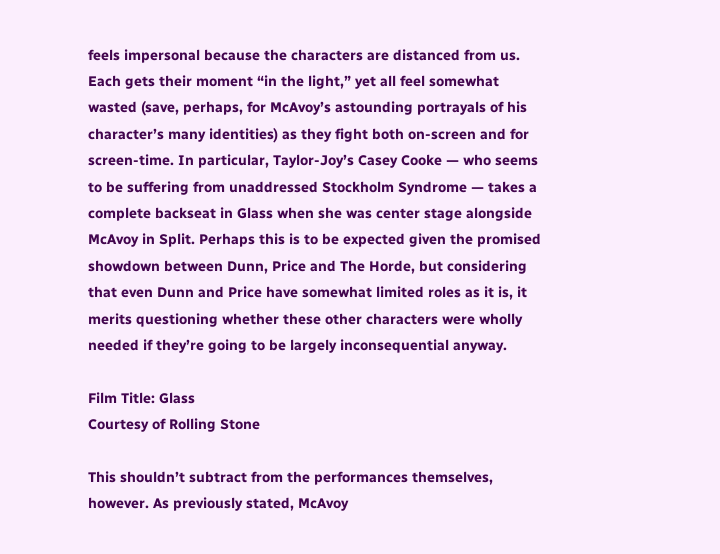feels impersonal because the characters are distanced from us. Each gets their moment “in the light,” yet all feel somewhat wasted (save, perhaps, for McAvoy’s astounding portrayals of his character’s many identities) as they fight both on-screen and for screen-time. In particular, Taylor-Joy’s Casey Cooke — who seems to be suffering from unaddressed Stockholm Syndrome — takes a complete backseat in Glass when she was center stage alongside McAvoy in Split. Perhaps this is to be expected given the promised showdown between Dunn, Price and The Horde, but considering that even Dunn and Price have somewhat limited roles as it is, it merits questioning whether these other characters were wholly needed if they’re going to be largely inconsequential anyway.

Film Title: Glass
Courtesy of Rolling Stone

This shouldn’t subtract from the performances themselves, however. As previously stated, McAvoy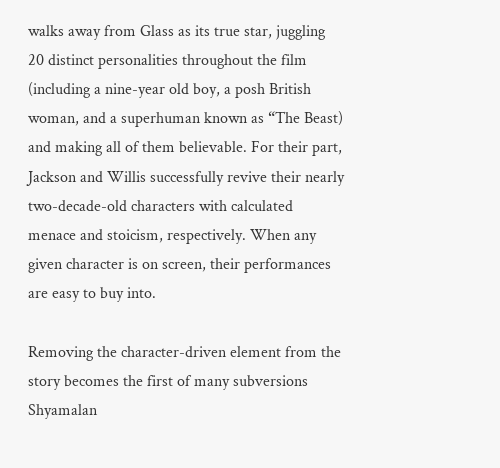walks away from Glass as its true star, juggling 20 distinct personalities throughout the film (including a nine-year old boy, a posh British woman, and a superhuman known as “The Beast) and making all of them believable. For their part, Jackson and Willis successfully revive their nearly two-decade-old characters with calculated menace and stoicism, respectively. When any given character is on screen, their performances are easy to buy into.

Removing the character-driven element from the story becomes the first of many subversions Shyamalan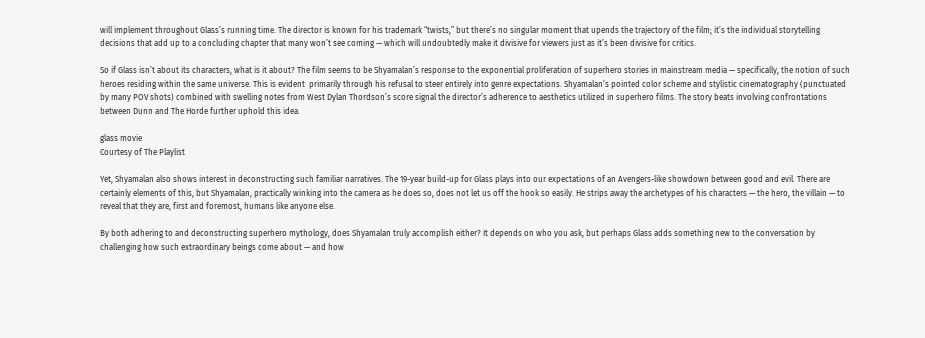will implement throughout Glass’s running time. The director is known for his trademark “twists,” but there’s no singular moment that upends the trajectory of the film; it’s the individual storytelling decisions that add up to a concluding chapter that many won’t see coming — which will undoubtedly make it divisive for viewers just as it’s been divisive for critics.

So if Glass isn’t about its characters, what is it about? The film seems to be Shyamalan’s response to the exponential proliferation of superhero stories in mainstream media — specifically, the notion of such heroes residing within the same universe. This is evident  primarily through his refusal to steer entirely into genre expectations. Shyamalan’s pointed color scheme and stylistic cinematography (punctuated by many POV shots) combined with swelling notes from West Dylan Thordson’s score signal the director’s adherence to aesthetics utilized in superhero films. The story beats involving confrontations between Dunn and The Horde further uphold this idea.

glass movie
Courtesy of The Playlist

Yet, Shyamalan also shows interest in deconstructing such familiar narratives. The 19-year build-up for Glass plays into our expectations of an Avengers-like showdown between good and evil. There are certainly elements of this, but Shyamalan, practically winking into the camera as he does so, does not let us off the hook so easily. He strips away the archetypes of his characters — the hero, the villain — to reveal that they are, first and foremost, humans like anyone else.

By both adhering to and deconstructing superhero mythology, does Shyamalan truly accomplish either? It depends on who you ask, but perhaps Glass adds something new to the conversation by challenging how such extraordinary beings come about — and how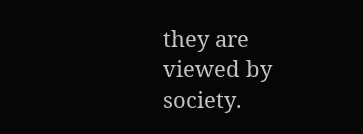they are viewed by society.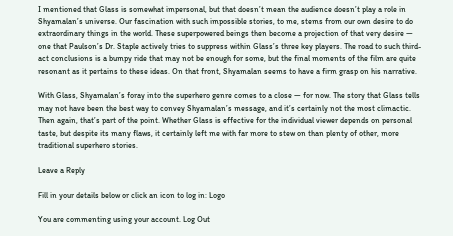I mentioned that Glass is somewhat impersonal, but that doesn’t mean the audience doesn’t play a role in Shyamalan’s universe. Our fascination with such impossible stories, to me, stems from our own desire to do extraordinary things in the world. These superpowered beings then become a projection of that very desire — one that Paulson’s Dr. Staple actively tries to suppress within Glass’s three key players. The road to such third-act conclusions is a bumpy ride that may not be enough for some, but the final moments of the film are quite resonant as it pertains to these ideas. On that front, Shyamalan seems to have a firm grasp on his narrative.

With Glass, Shyamalan’s foray into the superhero genre comes to a close — for now. The story that Glass tells may not have been the best way to convey Shyamalan’s message, and it’s certainly not the most climactic. Then again, that’s part of the point. Whether Glass is effective for the individual viewer depends on personal taste, but despite its many flaws, it certainly left me with far more to stew on than plenty of other, more traditional superhero stories.

Leave a Reply

Fill in your details below or click an icon to log in: Logo

You are commenting using your account. Log Out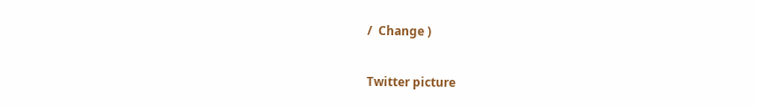/  Change )

Twitter picture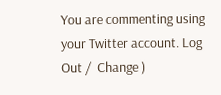You are commenting using your Twitter account. Log Out /  Change )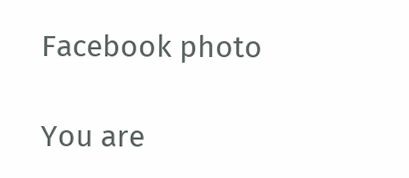Facebook photo

You are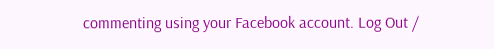commenting using your Facebook account. Log Out /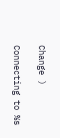Change )

Connecting to %s